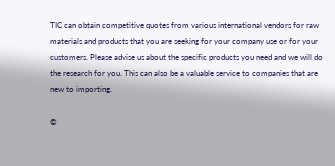TIC can obtain competitive quotes from various international vendors for raw materials and products that you are seeking for your company use or for your customers. Please advise us about the specific products you need and we will do the research for you. This can also be a valuable service to companies that are new to importing.

©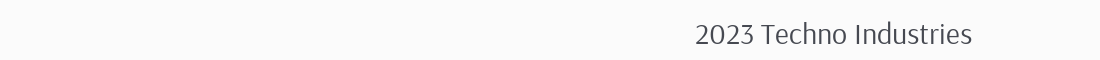2023 Techno Industries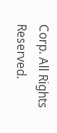Corp. All Rights Reserved.